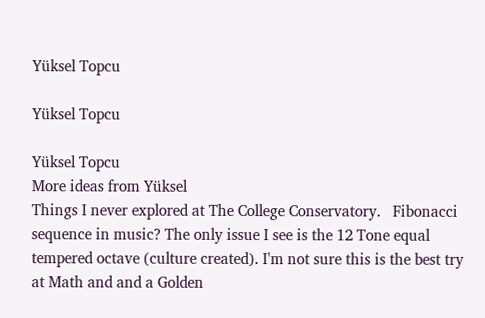Yüksel Topcu

Yüksel Topcu

Yüksel Topcu
More ideas from Yüksel
Things I never explored at The College Conservatory.   Fibonacci sequence in music? The only issue I see is the 12 Tone equal tempered octave (culture created). I'm not sure this is the best try at Math and and a Golden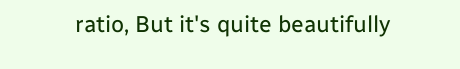ratio, But it's quite beautifully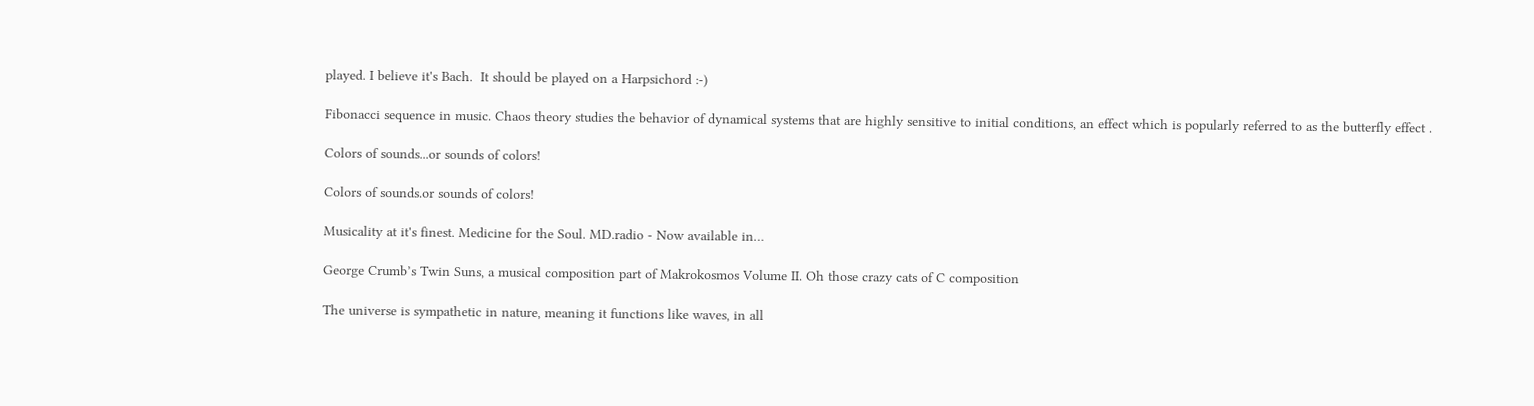played. I believe it's Bach.  It should be played on a Harpsichord :-)

Fibonacci sequence in music. Chaos theory studies the behavior of dynamical systems that are highly sensitive to initial conditions, an effect which is popularly referred to as the butterfly effect .

Colors of sounds...or sounds of colors!

Colors of sounds.or sounds of colors!

Musicality at it's finest. Medicine for the Soul. MD.radio - Now available in…

George Crumb’s Twin Suns, a musical composition part of Makrokosmos Volume II. Oh those crazy cats of C composition

The universe is sympathetic in nature, meaning it functions like waves, in all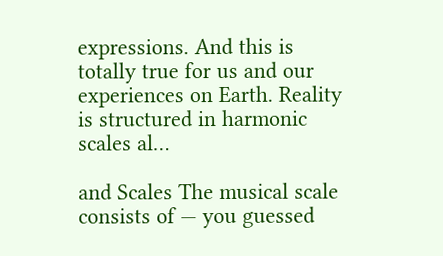expressions. And this is totally true for us and our experiences on Earth. Reality is structured in harmonic scales al…

and Scales The musical scale consists of — you guessed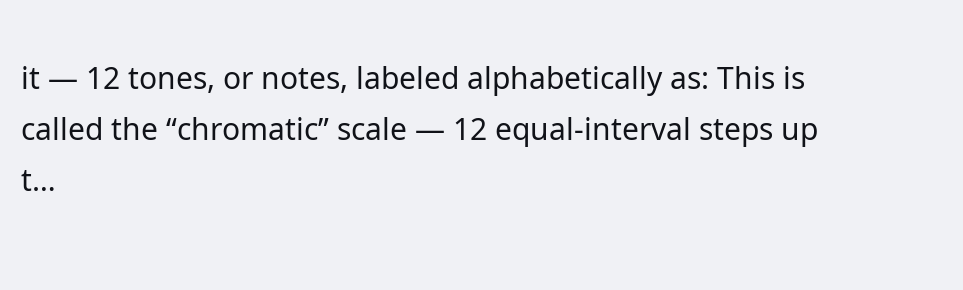it — 12 tones, or notes, labeled alphabetically as: This is called the “chromatic” scale — 12 equal-interval steps up t…